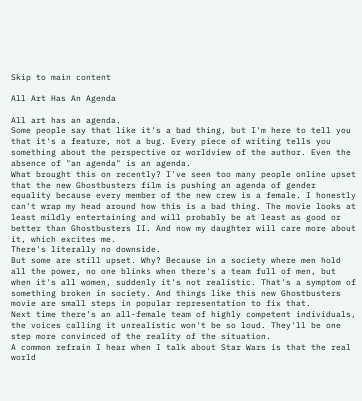Skip to main content

All Art Has An Agenda

All art has an agenda.
Some people say that like it's a bad thing, but I'm here to tell you that it's a feature, not a bug. Every piece of writing tells you something about the perspective or worldview of the author. Even the absence of "an agenda" is an agenda.
What brought this on recently? I've seen too many people online upset that the new Ghostbusters film is pushing an agenda of gender equality because every member of the new crew is a female. I honestly can't wrap my head around how this is a bad thing. The movie looks at least mildly entertaining and will probably be at least as good or better than Ghostbusters II. And now my daughter will care more about it, which excites me.
There's literally no downside.
But some are still upset. Why? Because in a society where men hold all the power, no one blinks when there's a team full of men, but when it's all women, suddenly it's not realistic. That's a symptom of something broken in society. And things like this new Ghostbusters movie are small steps in popular representation to fix that.
Next time there's an all-female team of highly competent individuals, the voices calling it unrealistic won't be so loud. They'll be one step more convinced of the reality of the situation.
A common refrain I hear when I talk about Star Wars is that the real world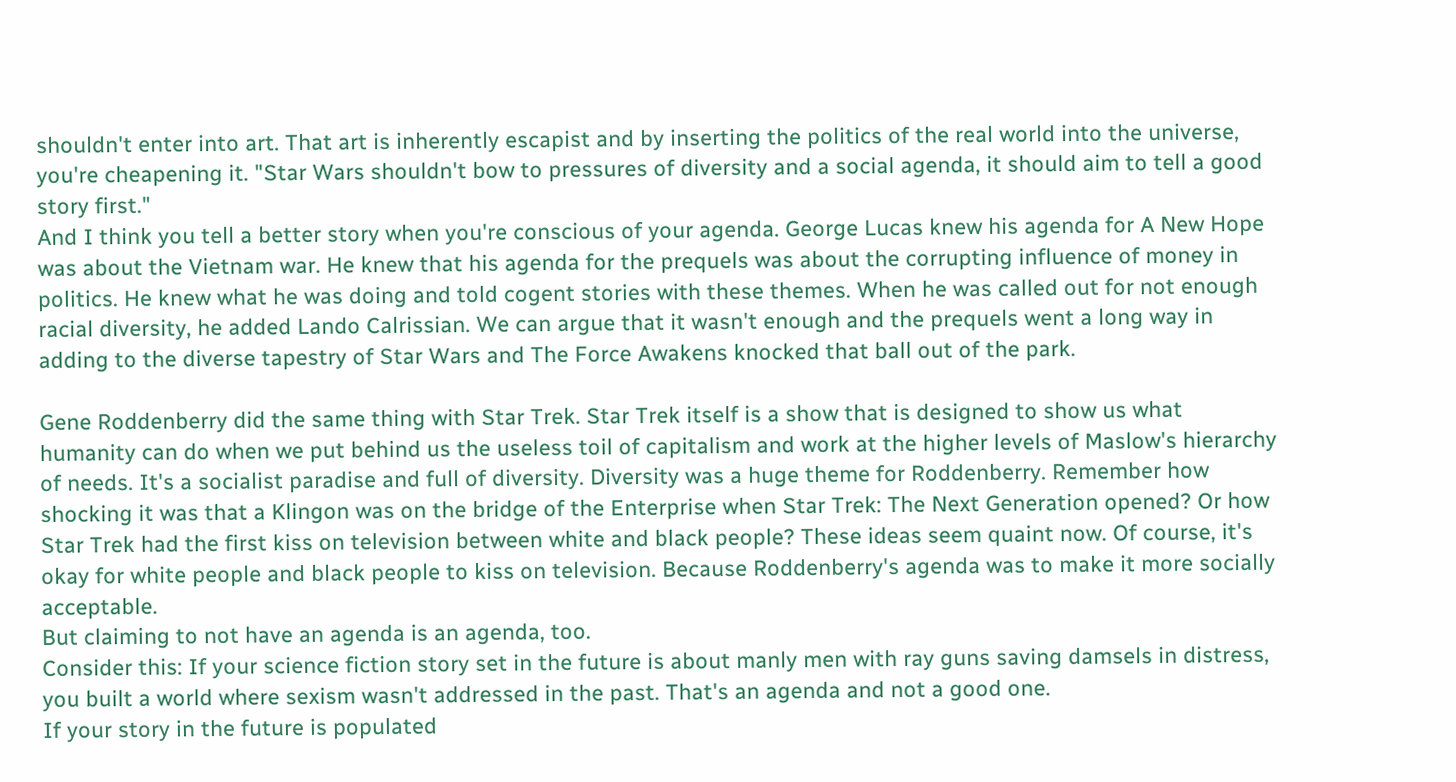shouldn't enter into art. That art is inherently escapist and by inserting the politics of the real world into the universe, you're cheapening it. "Star Wars shouldn't bow to pressures of diversity and a social agenda, it should aim to tell a good story first."
And I think you tell a better story when you're conscious of your agenda. George Lucas knew his agenda for A New Hope was about the Vietnam war. He knew that his agenda for the prequels was about the corrupting influence of money in politics. He knew what he was doing and told cogent stories with these themes. When he was called out for not enough racial diversity, he added Lando Calrissian. We can argue that it wasn't enough and the prequels went a long way in adding to the diverse tapestry of Star Wars and The Force Awakens knocked that ball out of the park.

Gene Roddenberry did the same thing with Star Trek. Star Trek itself is a show that is designed to show us what humanity can do when we put behind us the useless toil of capitalism and work at the higher levels of Maslow's hierarchy of needs. It's a socialist paradise and full of diversity. Diversity was a huge theme for Roddenberry. Remember how shocking it was that a Klingon was on the bridge of the Enterprise when Star Trek: The Next Generation opened? Or how Star Trek had the first kiss on television between white and black people? These ideas seem quaint now. Of course, it's okay for white people and black people to kiss on television. Because Roddenberry's agenda was to make it more socially acceptable.
But claiming to not have an agenda is an agenda, too.
Consider this: If your science fiction story set in the future is about manly men with ray guns saving damsels in distress, you built a world where sexism wasn't addressed in the past. That's an agenda and not a good one.
If your story in the future is populated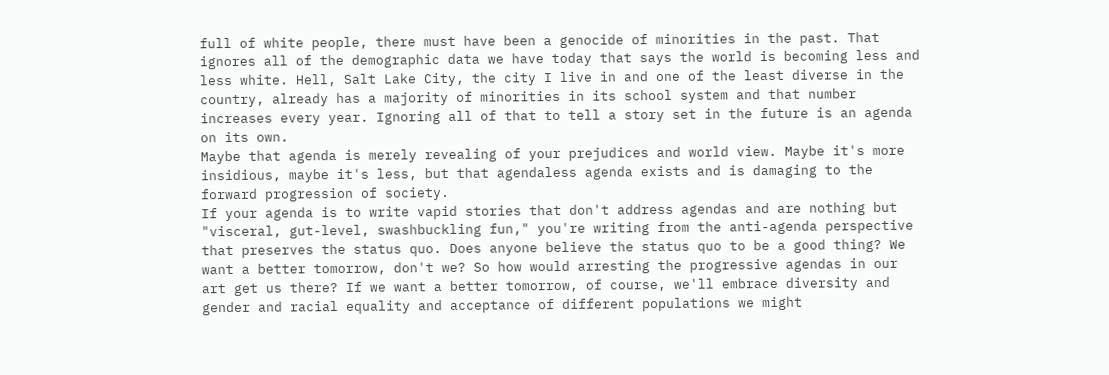full of white people, there must have been a genocide of minorities in the past. That ignores all of the demographic data we have today that says the world is becoming less and less white. Hell, Salt Lake City, the city I live in and one of the least diverse in the country, already has a majority of minorities in its school system and that number increases every year. Ignoring all of that to tell a story set in the future is an agenda on its own.
Maybe that agenda is merely revealing of your prejudices and world view. Maybe it's more insidious, maybe it's less, but that agendaless agenda exists and is damaging to the forward progression of society.
If your agenda is to write vapid stories that don't address agendas and are nothing but "visceral, gut-level, swashbuckling fun," you're writing from the anti-agenda perspective that preserves the status quo. Does anyone believe the status quo to be a good thing? We want a better tomorrow, don't we? So how would arresting the progressive agendas in our art get us there? If we want a better tomorrow, of course, we'll embrace diversity and gender and racial equality and acceptance of different populations we might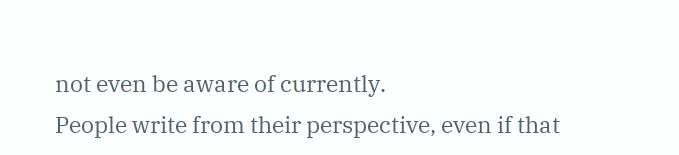not even be aware of currently.
People write from their perspective, even if that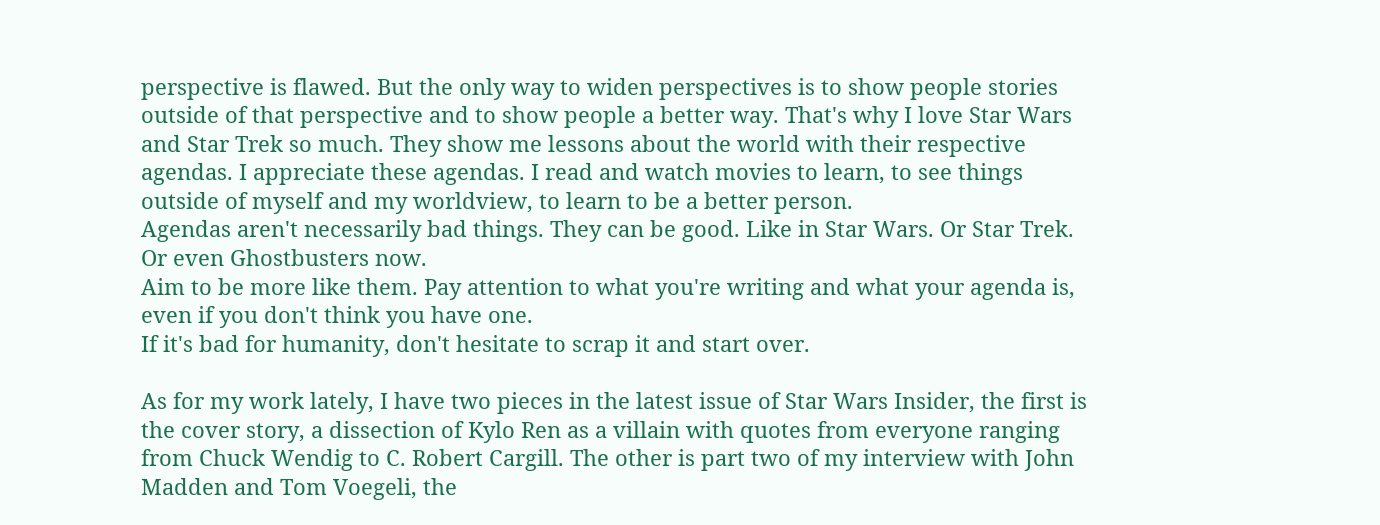perspective is flawed. But the only way to widen perspectives is to show people stories outside of that perspective and to show people a better way. That's why I love Star Wars and Star Trek so much. They show me lessons about the world with their respective agendas. I appreciate these agendas. I read and watch movies to learn, to see things outside of myself and my worldview, to learn to be a better person.
Agendas aren't necessarily bad things. They can be good. Like in Star Wars. Or Star Trek. Or even Ghostbusters now.
Aim to be more like them. Pay attention to what you're writing and what your agenda is, even if you don't think you have one.
If it's bad for humanity, don't hesitate to scrap it and start over.

As for my work lately, I have two pieces in the latest issue of Star Wars Insider, the first is the cover story, a dissection of Kylo Ren as a villain with quotes from everyone ranging from Chuck Wendig to C. Robert Cargill. The other is part two of my interview with John Madden and Tom Voegeli, the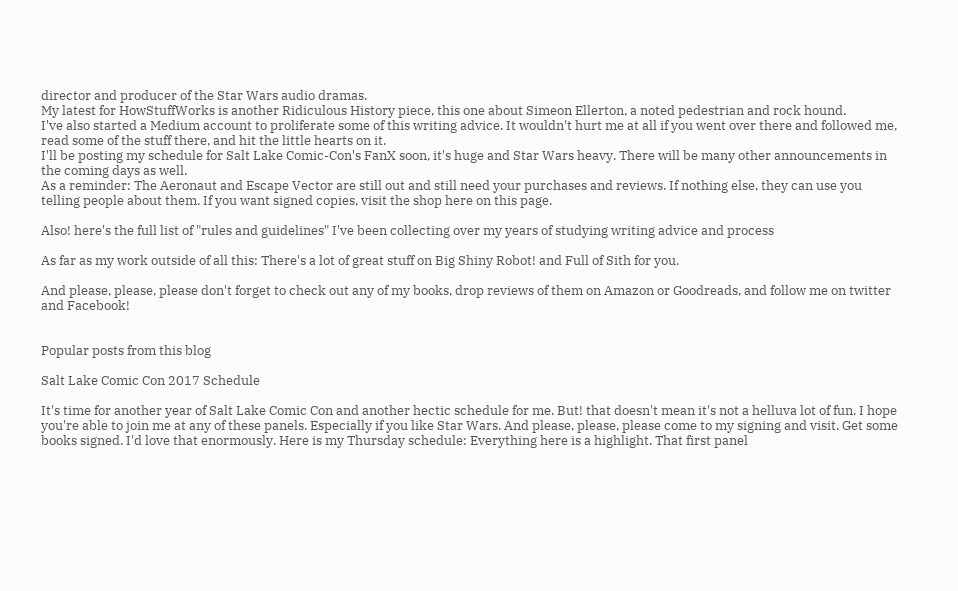director and producer of the Star Wars audio dramas.
My latest for HowStuffWorks is another Ridiculous History piece, this one about Simeon Ellerton, a noted pedestrian and rock hound.
I've also started a Medium account to proliferate some of this writing advice. It wouldn't hurt me at all if you went over there and followed me, read some of the stuff there, and hit the little hearts on it.
I'll be posting my schedule for Salt Lake Comic-Con's FanX soon, it's huge and Star Wars heavy. There will be many other announcements in the coming days as well.
As a reminder: The Aeronaut and Escape Vector are still out and still need your purchases and reviews. If nothing else, they can use you telling people about them. If you want signed copies, visit the shop here on this page.

Also! here's the full list of "rules and guidelines" I've been collecting over my years of studying writing advice and process

As far as my work outside of all this: There's a lot of great stuff on Big Shiny Robot! and Full of Sith for you.

And please, please, please don't forget to check out any of my books, drop reviews of them on Amazon or Goodreads, and follow me on twitter and Facebook!


Popular posts from this blog

Salt Lake Comic Con 2017 Schedule

It's time for another year of Salt Lake Comic Con and another hectic schedule for me. But! that doesn't mean it's not a helluva lot of fun. I hope you're able to join me at any of these panels. Especially if you like Star Wars. And please, please, please come to my signing and visit. Get some books signed. I'd love that enormously. Here is my Thursday schedule: Everything here is a highlight. That first panel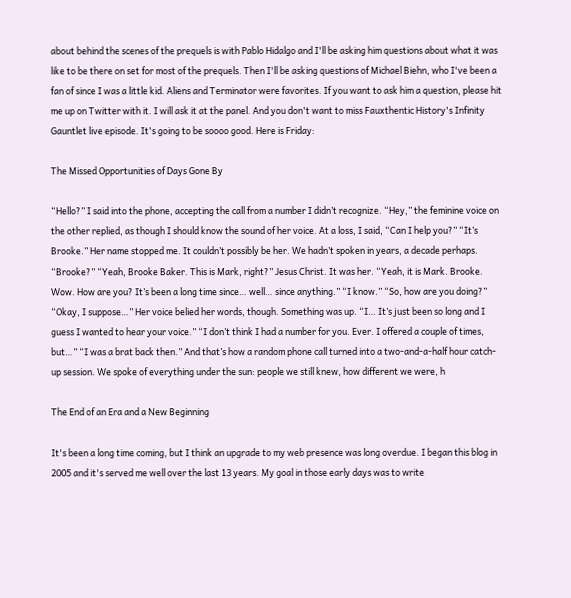about behind the scenes of the prequels is with Pablo Hidalgo and I'll be asking him questions about what it was like to be there on set for most of the prequels. Then I'll be asking questions of Michael Biehn, who I've been a fan of since I was a little kid. Aliens and Terminator were favorites. If you want to ask him a question, please hit me up on Twitter with it. I will ask it at the panel. And you don't want to miss Fauxthentic History's Infinity Gauntlet live episode. It's going to be soooo good. Here is Friday:

The Missed Opportunities of Days Gone By

“Hello?” I said into the phone, accepting the call from a number I didn’t recognize. “Hey,” the feminine voice on the other replied, as though I should know the sound of her voice. At a loss, I said, “Can I help you?” “It’s Brooke.” Her name stopped me. It couldn’t possibly be her. We hadn’t spoken in years, a decade perhaps. “Brooke?” “Yeah, Brooke Baker. This is Mark, right?” Jesus Christ. It was her. “Yeah, it is Mark. Brooke. Wow. How are you? It’s been a long time since… well… since anything.” “I know.” “So, how are you doing?” “Okay, I suppose…” Her voice belied her words, though. Something was up. “I… It’s just been so long and I guess I wanted to hear your voice.” “I don’t think I had a number for you. Ever. I offered a couple of times, but…” “I was a brat back then.” And that’s how a random phone call turned into a two-and-a-half hour catch-up session. We spoke of everything under the sun: people we still knew, how different we were, h

The End of an Era and a New Beginning

It's been a long time coming, but I think an upgrade to my web presence was long overdue. I began this blog in 2005 and it's served me well over the last 13 years. My goal in those early days was to write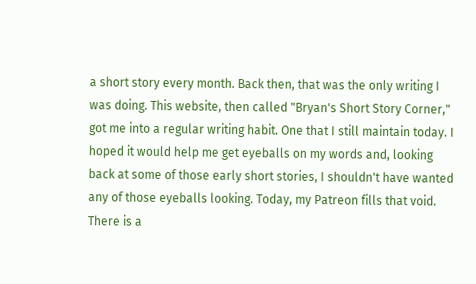a short story every month. Back then, that was the only writing I was doing. This website, then called "Bryan's Short Story Corner," got me into a regular writing habit. One that I still maintain today. I hoped it would help me get eyeballs on my words and, looking back at some of those early short stories, I shouldn't have wanted any of those eyeballs looking. Today, my Patreon fills that void. There is a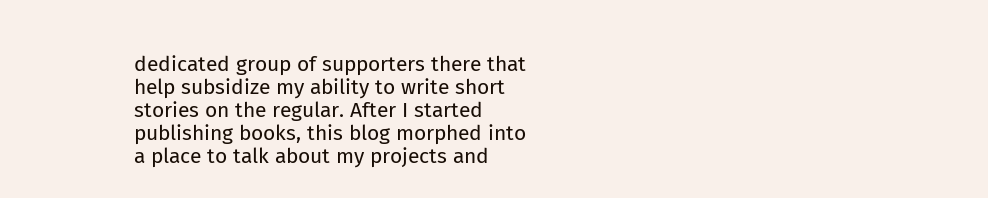dedicated group of supporters there that help subsidize my ability to write short stories on the regular. After I started publishing books, this blog morphed into a place to talk about my projects and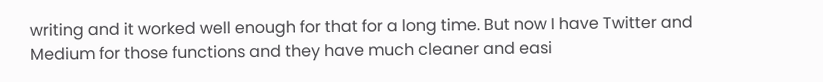writing and it worked well enough for that for a long time. But now I have Twitter and Medium for those functions and they have much cleaner and easi